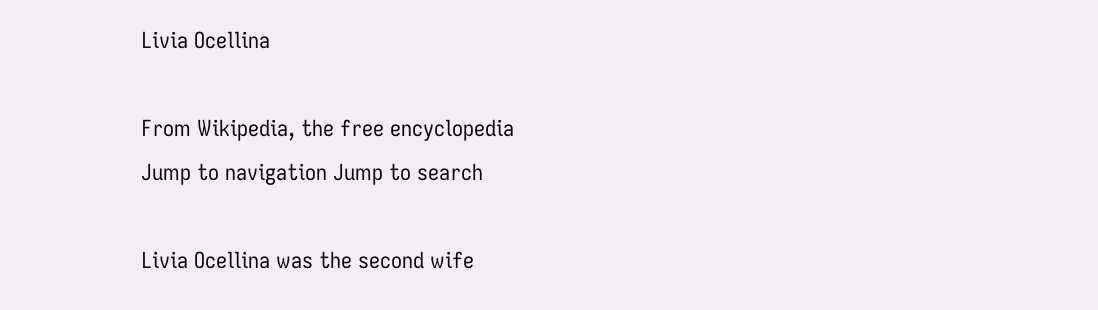Livia Ocellina

From Wikipedia, the free encyclopedia
Jump to navigation Jump to search

Livia Ocellina was the second wife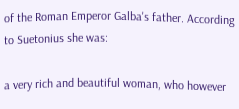of the Roman Emperor Galba's father. According to Suetonius she was:

a very rich and beautiful woman, who however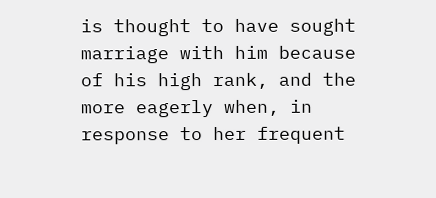is thought to have sought marriage with him because of his high rank, and the more eagerly when, in response to her frequent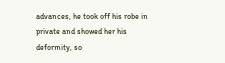advances, he took off his robe in private and showed her his deformity, so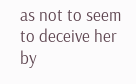as not to seem to deceive her by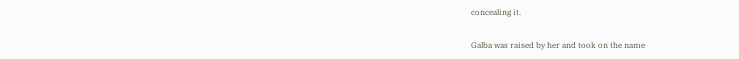concealing it.

Galba was raised by her and took on the name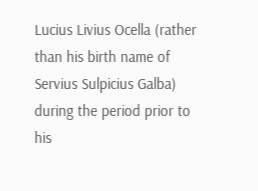Lucius Livius Ocella (rather than his birth name of Servius Sulpicius Galba) during the period prior to his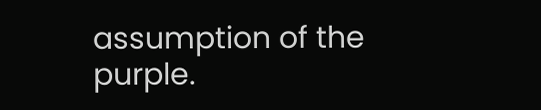assumption of the purple.